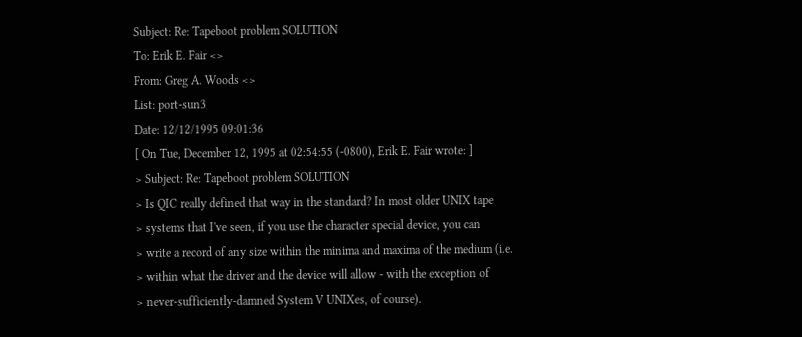Subject: Re: Tapeboot problem SOLUTION
To: Erik E. Fair <>
From: Greg A. Woods <>
List: port-sun3
Date: 12/12/1995 09:01:36
[ On Tue, December 12, 1995 at 02:54:55 (-0800), Erik E. Fair wrote: ]
> Subject: Re: Tapeboot problem SOLUTION
> Is QIC really defined that way in the standard? In most older UNIX tape
> systems that I've seen, if you use the character special device, you can
> write a record of any size within the minima and maxima of the medium (i.e.
> within what the driver and the device will allow - with the exception of
> never-sufficiently-damned System V UNIXes, of course).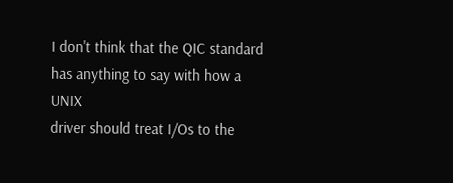I don't think that the QIC standard has anything to say with how a UNIX
driver should treat I/Os to the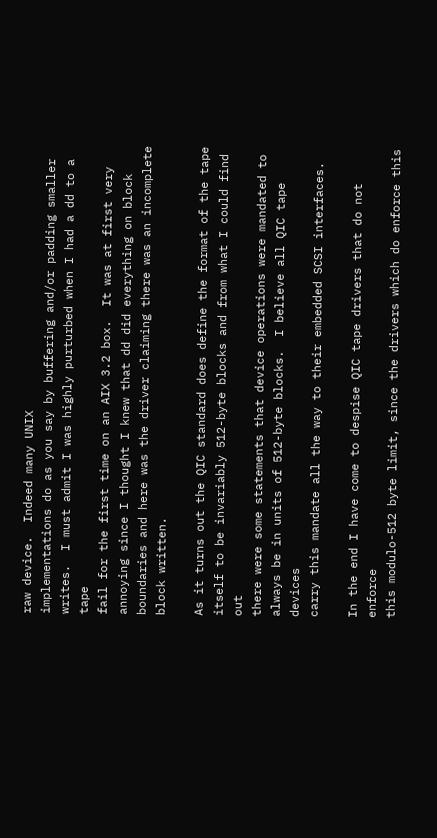raw device.  Indeed many UNIX
implementations do as you say by buffering and/or padding smaller
writes.  I must admit I was highly purturbed when I had a dd to a tape
fail for the first time on an AIX 3.2 box.  It was at first very
annoying since I thought I knew that dd did everything on block
boundaries and here was the driver claiming there was an incomplete
block written.

As it turns out the QIC standard does define the format of the tape
itself to be invariably 512-byte blocks and from what I could find out
there were some statements that device operations were mandated to
always be in units of 512-byte blocks.  I believe all QIC tape devices
carry this mandate all the way to their embedded SCSI interfaces.

In the end I have come to despise QIC tape drivers that do not enforce
this modulo-512 byte limit, since the drivers which do enforce this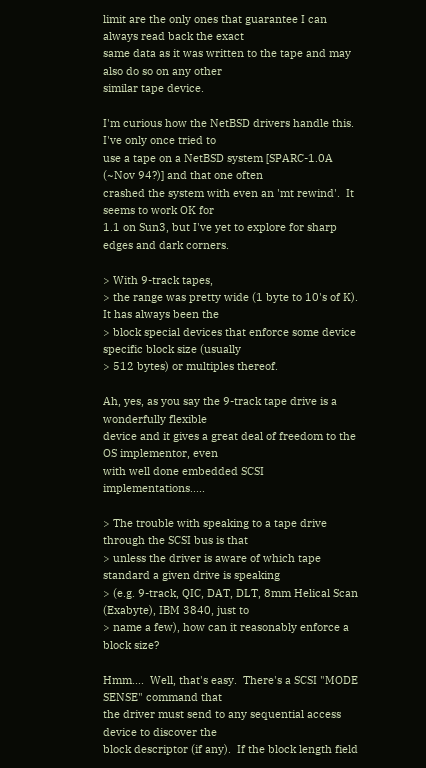limit are the only ones that guarantee I can always read back the exact
same data as it was written to the tape and may also do so on any other
similar tape device.

I'm curious how the NetBSD drivers handle this.  I've only once tried to
use a tape on a NetBSD system [SPARC-1.0A (~Nov 94?)] and that one often
crashed the system with even an 'mt rewind'.  It seems to work OK for
1.1 on Sun3, but I've yet to explore for sharp edges and dark corners.

> With 9-track tapes,
> the range was pretty wide (1 byte to 10's of K). It has always been the
> block special devices that enforce some device specific block size (usually
> 512 bytes) or multiples thereof.

Ah, yes, as you say the 9-track tape drive is a wonderfully flexible
device and it gives a great deal of freedom to the OS implementor, even
with well done embedded SCSI implementations.....

> The trouble with speaking to a tape drive through the SCSI bus is that
> unless the driver is aware of which tape standard a given drive is speaking
> (e.g. 9-track, QIC, DAT, DLT, 8mm Helical Scan (Exabyte), IBM 3840, just to
> name a few), how can it reasonably enforce a block size?

Hmm....  Well, that's easy.  There's a SCSI "MODE SENSE" command that
the driver must send to any sequential access device to discover the
block descriptor (if any).  If the block length field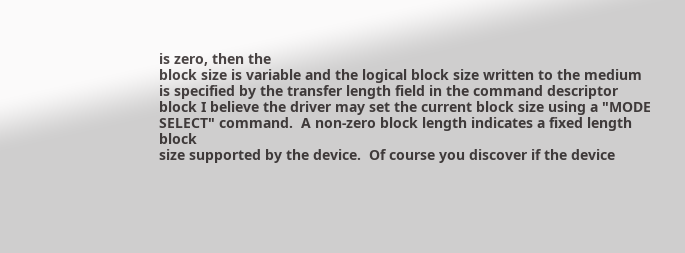is zero, then the
block size is variable and the logical block size written to the medium
is specified by the transfer length field in the command descriptor
block I believe the driver may set the current block size using a "MODE
SELECT" command.  A non-zero block length indicates a fixed length block
size supported by the device.  Of course you discover if the device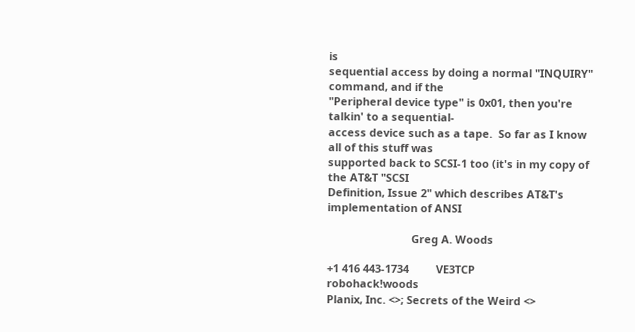is
sequential access by doing a normal "INQUIRY" command, and if the
"Peripheral device type" is 0x01, then you're talkin' to a sequential-
access device such as a tape.  So far as I know all of this stuff was
supported back to SCSI-1 too (it's in my copy of the AT&T "SCSI
Definition, Issue 2" which describes AT&T's implementation of ANSI

                            Greg A. Woods

+1 416 443-1734         VE3TCP          robohack!woods
Planix, Inc. <>; Secrets of the Weird <>